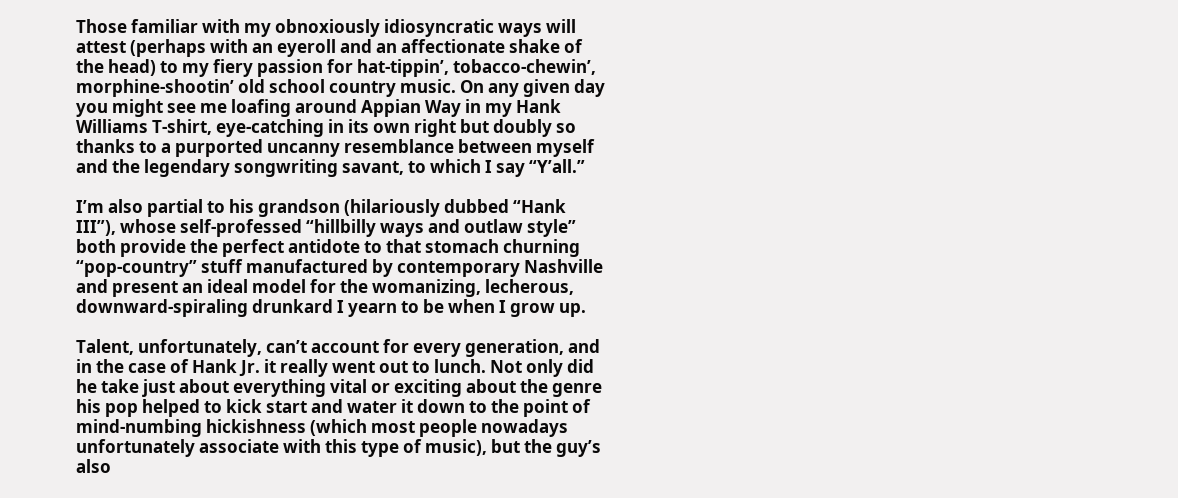Those familiar with my obnoxiously idiosyncratic ways will attest (perhaps with an eyeroll and an affectionate shake of the head) to my fiery passion for hat-tippin’, tobacco-chewin’, morphine-shootin’ old school country music. On any given day you might see me loafing around Appian Way in my Hank Williams T-shirt, eye-catching in its own right but doubly so thanks to a purported uncanny resemblance between myself and the legendary songwriting savant, to which I say “Y’all.”

I’m also partial to his grandson (hilariously dubbed “Hank III”), whose self-professed “hillbilly ways and outlaw style” both provide the perfect antidote to that stomach churning “pop-country” stuff manufactured by contemporary Nashville and present an ideal model for the womanizing, lecherous, downward-spiraling drunkard I yearn to be when I grow up.

Talent, unfortunately, can’t account for every generation, and in the case of Hank Jr. it really went out to lunch. Not only did he take just about everything vital or exciting about the genre his pop helped to kick start and water it down to the point of mind-numbing hickishness (which most people nowadays unfortunately associate with this type of music), but the guy’s also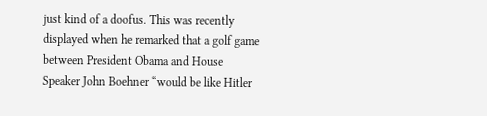just kind of a doofus. This was recently displayed when he remarked that a golf game between President Obama and House Speaker John Boehner “would be like Hitler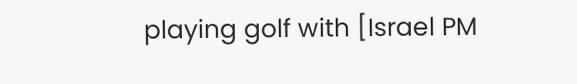playing golf with [Israel PM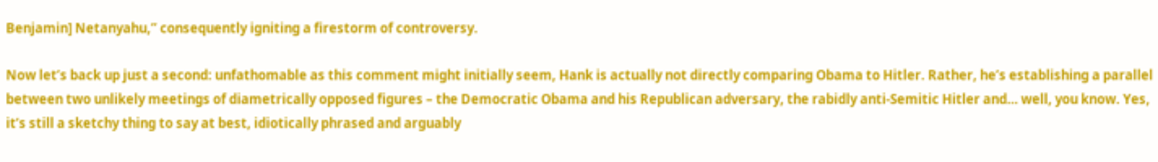Benjamin] Netanyahu,” consequently igniting a firestorm of controversy.

Now let’s back up just a second: unfathomable as this comment might initially seem, Hank is actually not directly comparing Obama to Hitler. Rather, he’s establishing a parallel between two unlikely meetings of diametrically opposed figures – the Democratic Obama and his Republican adversary, the rabidly anti-Semitic Hitler and… well, you know. Yes, it’s still a sketchy thing to say at best, idiotically phrased and arguably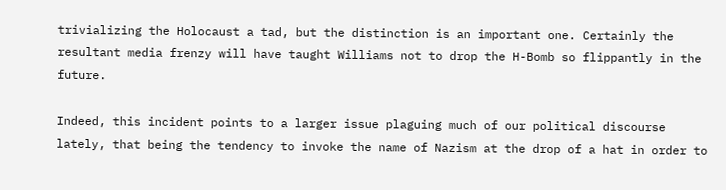trivializing the Holocaust a tad, but the distinction is an important one. Certainly the resultant media frenzy will have taught Williams not to drop the H-Bomb so flippantly in the future.

Indeed, this incident points to a larger issue plaguing much of our political discourse lately, that being the tendency to invoke the name of Nazism at the drop of a hat in order to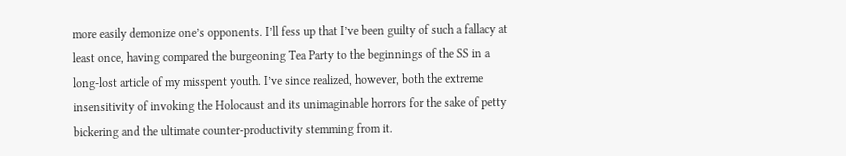more easily demonize one’s opponents. I’ll fess up that I’ve been guilty of such a fallacy at least once, having compared the burgeoning Tea Party to the beginnings of the SS in a long-lost article of my misspent youth. I’ve since realized, however, both the extreme insensitivity of invoking the Holocaust and its unimaginable horrors for the sake of petty bickering and the ultimate counter-productivity stemming from it.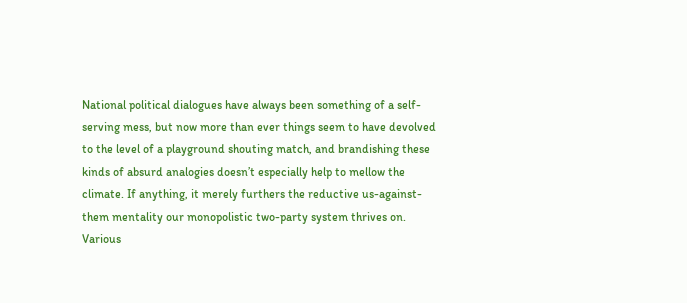National political dialogues have always been something of a self-serving mess, but now more than ever things seem to have devolved to the level of a playground shouting match, and brandishing these kinds of absurd analogies doesn’t especially help to mellow the climate. If anything, it merely furthers the reductive us-against-them mentality our monopolistic two-party system thrives on. Various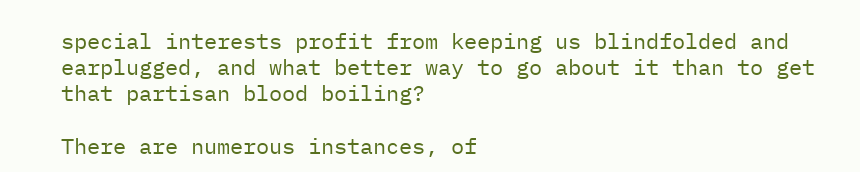special interests profit from keeping us blindfolded and earplugged, and what better way to go about it than to get that partisan blood boiling?

There are numerous instances, of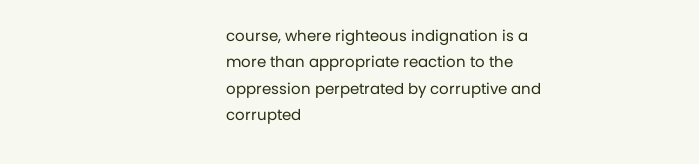course, where righteous indignation is a more than appropriate reaction to the oppression perpetrated by corruptive and corrupted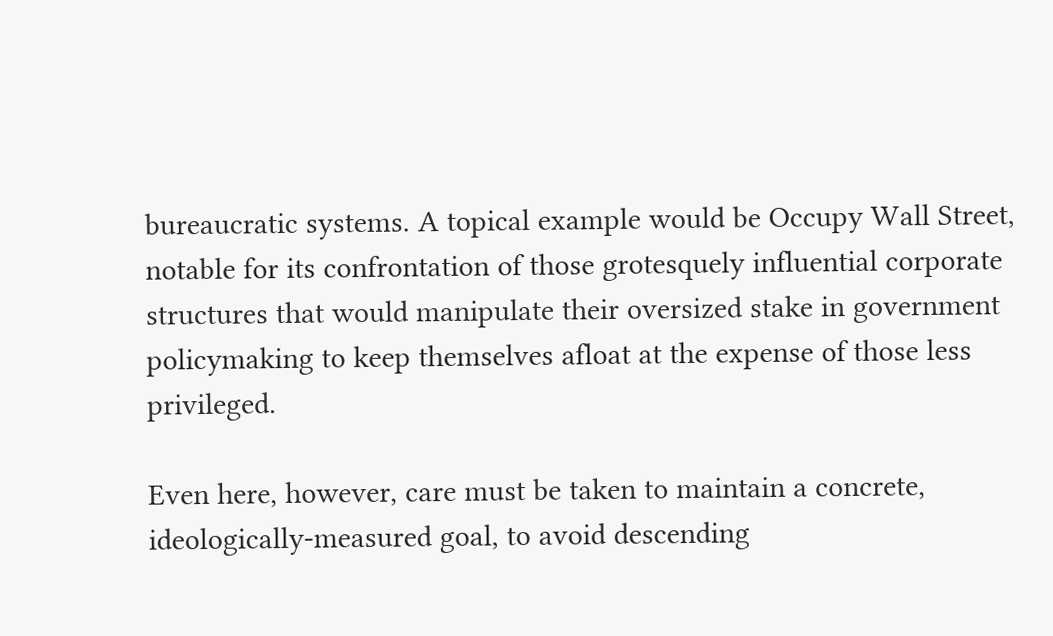bureaucratic systems. A topical example would be Occupy Wall Street, notable for its confrontation of those grotesquely influential corporate structures that would manipulate their oversized stake in government policymaking to keep themselves afloat at the expense of those less privileged.

Even here, however, care must be taken to maintain a concrete, ideologically-measured goal, to avoid descending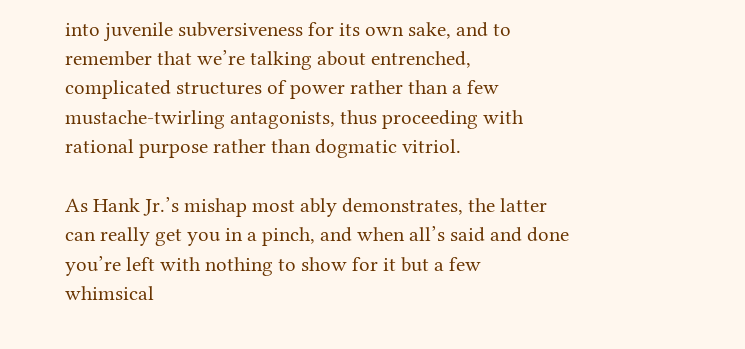into juvenile subversiveness for its own sake, and to remember that we’re talking about entrenched, complicated structures of power rather than a few mustache-twirling antagonists, thus proceeding with rational purpose rather than dogmatic vitriol.

As Hank Jr.’s mishap most ably demonstrates, the latter can really get you in a pinch, and when all’s said and done you’re left with nothing to show for it but a few whimsical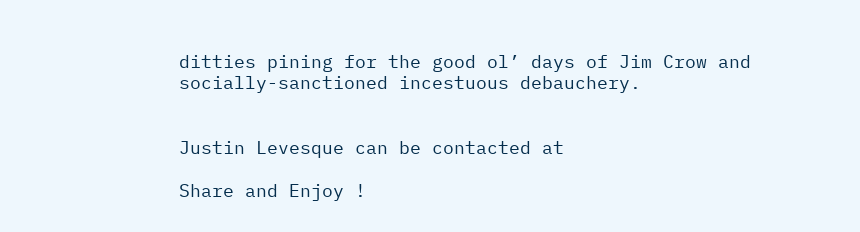ditties pining for the good ol’ days of Jim Crow and socially-sanctioned incestuous debauchery.


Justin Levesque can be contacted at

Share and Enjoy !